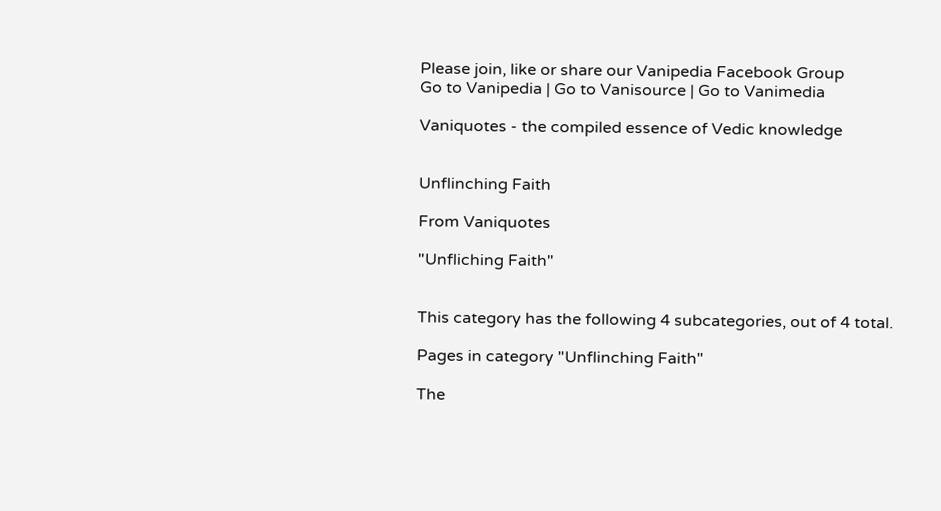Please join, like or share our Vanipedia Facebook Group
Go to Vanipedia | Go to Vanisource | Go to Vanimedia

Vaniquotes - the compiled essence of Vedic knowledge


Unflinching Faith

From Vaniquotes

"Unfliching Faith"


This category has the following 4 subcategories, out of 4 total.

Pages in category "Unflinching Faith"

The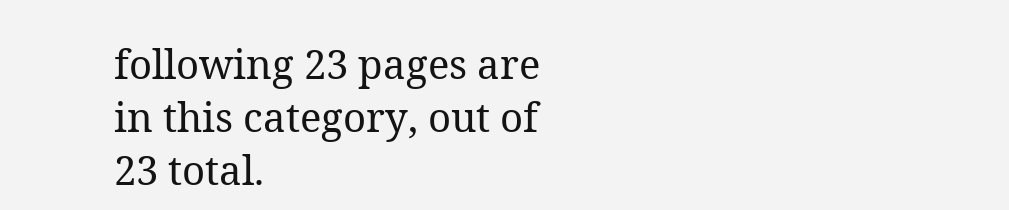following 23 pages are in this category, out of 23 total.